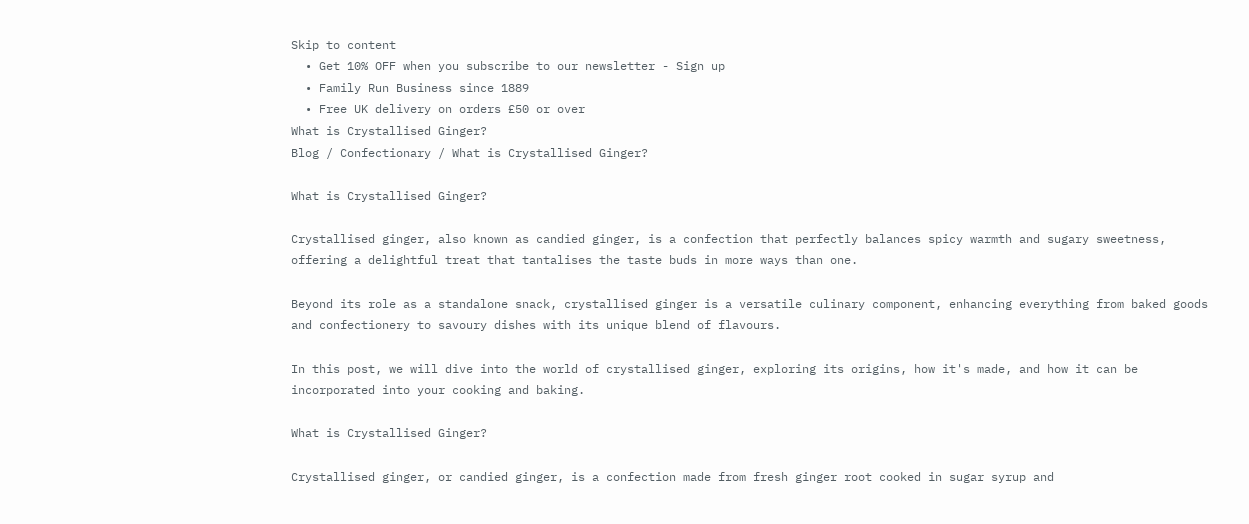Skip to content
  • Get 10% OFF when you subscribe to our newsletter - Sign up
  • Family Run Business since 1889
  • Free UK delivery on orders £50 or over
What is Crystallised Ginger?
Blog / Confectionary / What is Crystallised Ginger?

What is Crystallised Ginger?

Crystallised ginger, also known as candied ginger, is a confection that perfectly balances spicy warmth and sugary sweetness, offering a delightful treat that tantalises the taste buds in more ways than one.

Beyond its role as a standalone snack, crystallised ginger is a versatile culinary component, enhancing everything from baked goods and confectionery to savoury dishes with its unique blend of flavours.

In this post, we will dive into the world of crystallised ginger, exploring its origins, how it's made, and how it can be incorporated into your cooking and baking.

What is Crystallised Ginger?

Crystallised ginger, or candied ginger, is a confection made from fresh ginger root cooked in sugar syrup and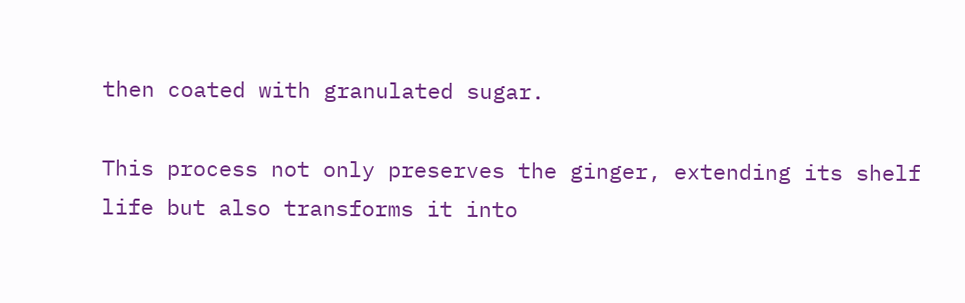then coated with granulated sugar.

This process not only preserves the ginger, extending its shelf life but also transforms it into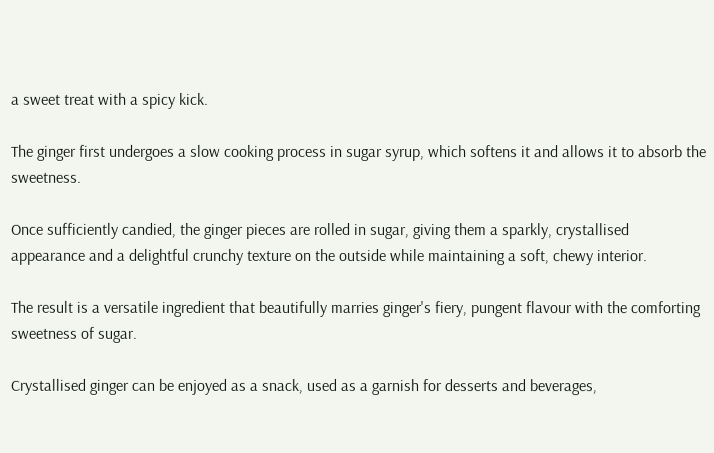a sweet treat with a spicy kick.

The ginger first undergoes a slow cooking process in sugar syrup, which softens it and allows it to absorb the sweetness.

Once sufficiently candied, the ginger pieces are rolled in sugar, giving them a sparkly, crystallised appearance and a delightful crunchy texture on the outside while maintaining a soft, chewy interior.

The result is a versatile ingredient that beautifully marries ginger's fiery, pungent flavour with the comforting sweetness of sugar.

Crystallised ginger can be enjoyed as a snack, used as a garnish for desserts and beverages,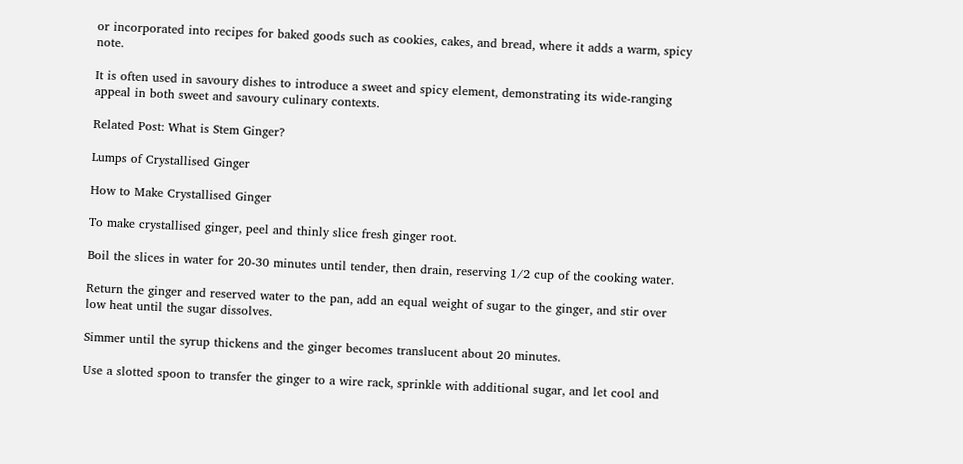or incorporated into recipes for baked goods such as cookies, cakes, and bread, where it adds a warm, spicy note.

It is often used in savoury dishes to introduce a sweet and spicy element, demonstrating its wide-ranging appeal in both sweet and savoury culinary contexts.

Related Post: What is Stem Ginger?

Lumps of Crystallised Ginger

How to Make Crystallised Ginger

To make crystallised ginger, peel and thinly slice fresh ginger root.

Boil the slices in water for 20-30 minutes until tender, then drain, reserving 1/2 cup of the cooking water.

Return the ginger and reserved water to the pan, add an equal weight of sugar to the ginger, and stir over low heat until the sugar dissolves.

Simmer until the syrup thickens and the ginger becomes translucent about 20 minutes.

Use a slotted spoon to transfer the ginger to a wire rack, sprinkle with additional sugar, and let cool and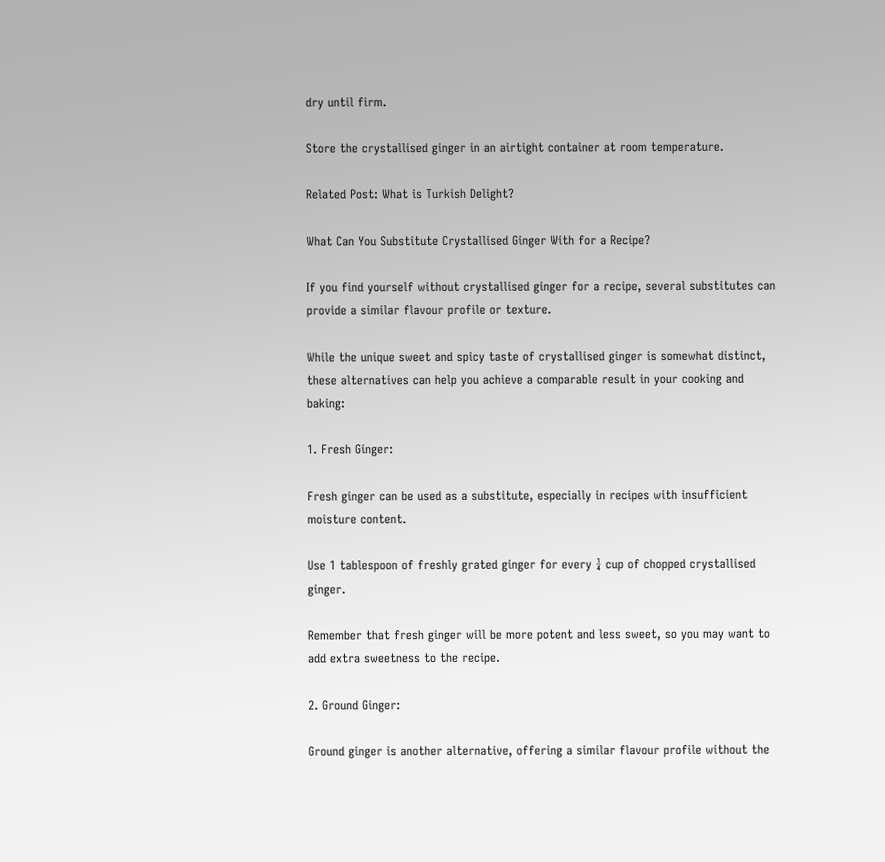dry until firm.

Store the crystallised ginger in an airtight container at room temperature.

Related Post: What is Turkish Delight?

What Can You Substitute Crystallised Ginger With for a Recipe?

If you find yourself without crystallised ginger for a recipe, several substitutes can provide a similar flavour profile or texture.

While the unique sweet and spicy taste of crystallised ginger is somewhat distinct, these alternatives can help you achieve a comparable result in your cooking and baking:

1. Fresh Ginger:

Fresh ginger can be used as a substitute, especially in recipes with insufficient moisture content.

Use 1 tablespoon of freshly grated ginger for every ¼ cup of chopped crystallised ginger.

Remember that fresh ginger will be more potent and less sweet, so you may want to add extra sweetness to the recipe.

2. Ground Ginger:

Ground ginger is another alternative, offering a similar flavour profile without the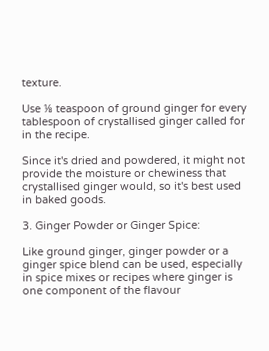texture.

Use ⅛ teaspoon of ground ginger for every tablespoon of crystallised ginger called for in the recipe.

Since it's dried and powdered, it might not provide the moisture or chewiness that crystallised ginger would, so it's best used in baked goods.

3. Ginger Powder or Ginger Spice:

Like ground ginger, ginger powder or a ginger spice blend can be used, especially in spice mixes or recipes where ginger is one component of the flavour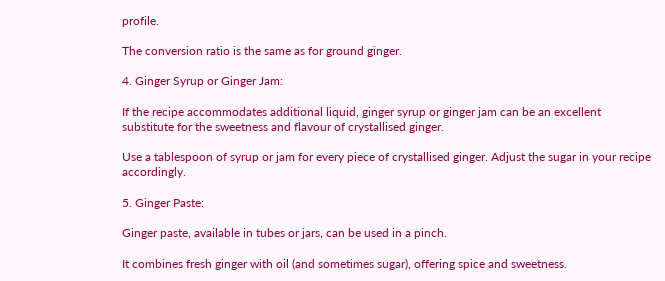profile.

The conversion ratio is the same as for ground ginger.

4. Ginger Syrup or Ginger Jam:

If the recipe accommodates additional liquid, ginger syrup or ginger jam can be an excellent substitute for the sweetness and flavour of crystallised ginger.

Use a tablespoon of syrup or jam for every piece of crystallised ginger. Adjust the sugar in your recipe accordingly.

5. Ginger Paste:

Ginger paste, available in tubes or jars, can be used in a pinch.

It combines fresh ginger with oil (and sometimes sugar), offering spice and sweetness.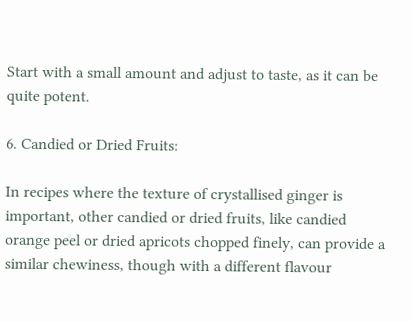Start with a small amount and adjust to taste, as it can be quite potent.

6. Candied or Dried Fruits:

In recipes where the texture of crystallised ginger is important, other candied or dried fruits, like candied orange peel or dried apricots chopped finely, can provide a similar chewiness, though with a different flavour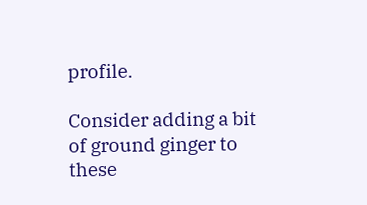profile.

Consider adding a bit of ground ginger to these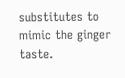substitutes to mimic the ginger taste.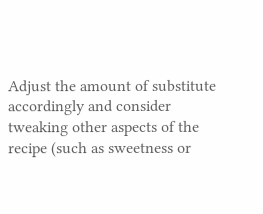Adjust the amount of substitute accordingly and consider tweaking other aspects of the recipe (such as sweetness or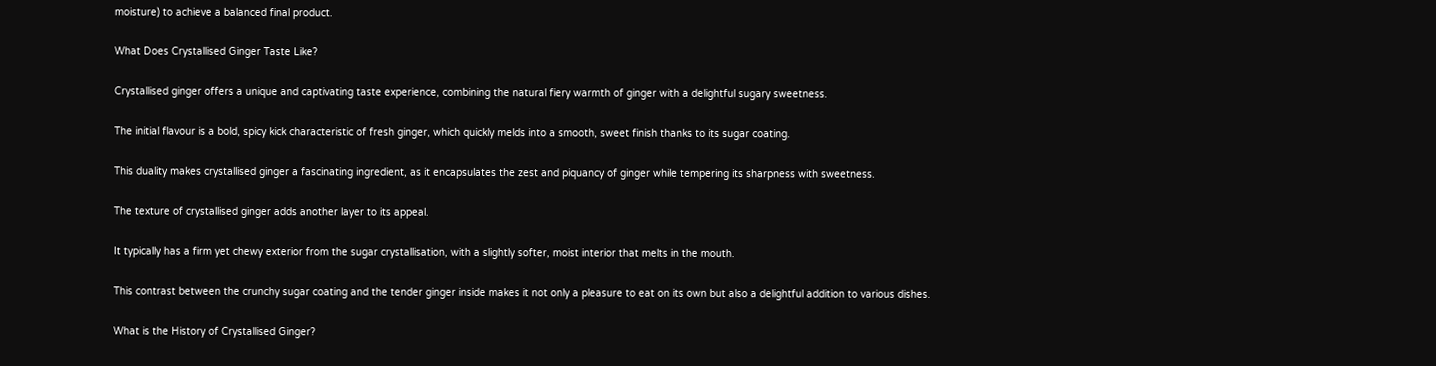moisture) to achieve a balanced final product.

What Does Crystallised Ginger Taste Like?

Crystallised ginger offers a unique and captivating taste experience, combining the natural fiery warmth of ginger with a delightful sugary sweetness.

The initial flavour is a bold, spicy kick characteristic of fresh ginger, which quickly melds into a smooth, sweet finish thanks to its sugar coating.

This duality makes crystallised ginger a fascinating ingredient, as it encapsulates the zest and piquancy of ginger while tempering its sharpness with sweetness.

The texture of crystallised ginger adds another layer to its appeal.

It typically has a firm yet chewy exterior from the sugar crystallisation, with a slightly softer, moist interior that melts in the mouth.

This contrast between the crunchy sugar coating and the tender ginger inside makes it not only a pleasure to eat on its own but also a delightful addition to various dishes.

What is the History of Crystallised Ginger?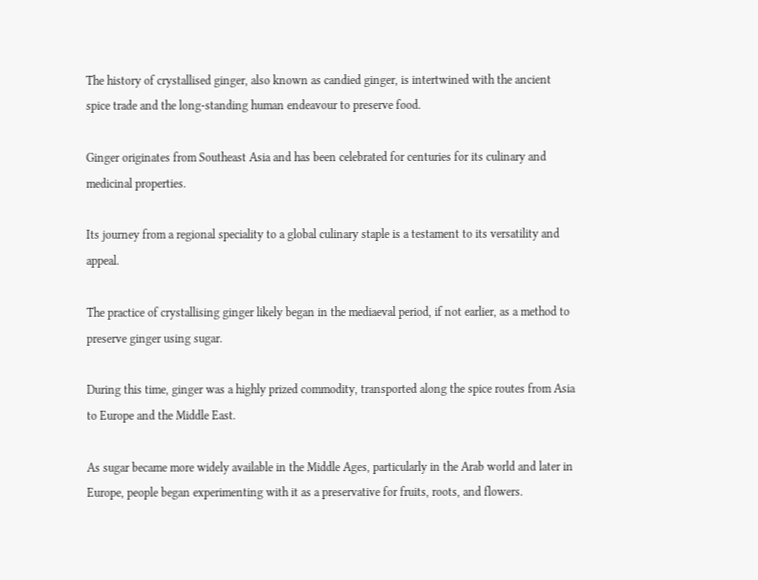The history of crystallised ginger, also known as candied ginger, is intertwined with the ancient spice trade and the long-standing human endeavour to preserve food.

Ginger originates from Southeast Asia and has been celebrated for centuries for its culinary and medicinal properties.

Its journey from a regional speciality to a global culinary staple is a testament to its versatility and appeal.

The practice of crystallising ginger likely began in the mediaeval period, if not earlier, as a method to preserve ginger using sugar.

During this time, ginger was a highly prized commodity, transported along the spice routes from Asia to Europe and the Middle East.

As sugar became more widely available in the Middle Ages, particularly in the Arab world and later in Europe, people began experimenting with it as a preservative for fruits, roots, and flowers.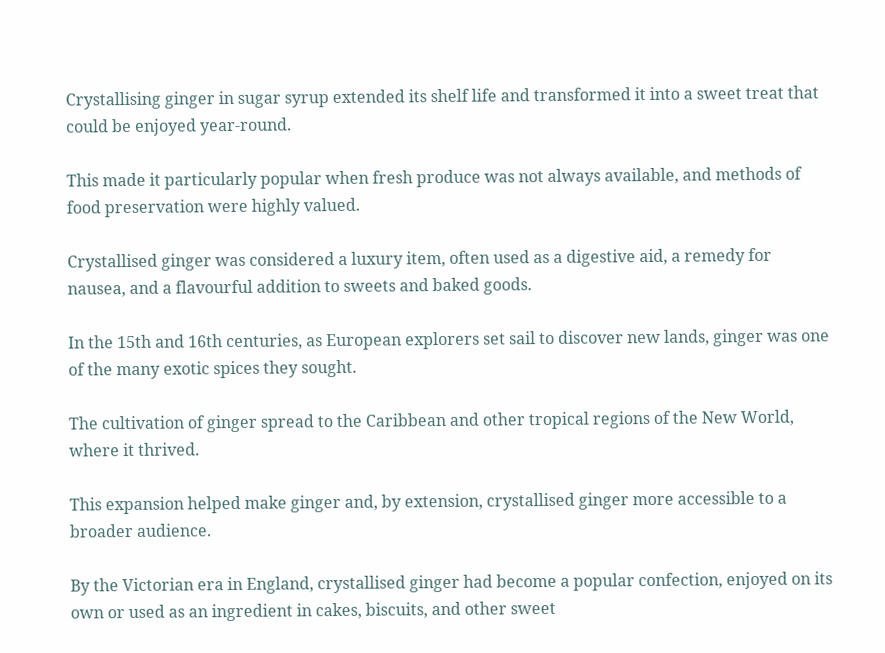Crystallising ginger in sugar syrup extended its shelf life and transformed it into a sweet treat that could be enjoyed year-round.

This made it particularly popular when fresh produce was not always available, and methods of food preservation were highly valued.

Crystallised ginger was considered a luxury item, often used as a digestive aid, a remedy for nausea, and a flavourful addition to sweets and baked goods.

In the 15th and 16th centuries, as European explorers set sail to discover new lands, ginger was one of the many exotic spices they sought.

The cultivation of ginger spread to the Caribbean and other tropical regions of the New World, where it thrived.

This expansion helped make ginger and, by extension, crystallised ginger more accessible to a broader audience.

By the Victorian era in England, crystallised ginger had become a popular confection, enjoyed on its own or used as an ingredient in cakes, biscuits, and other sweet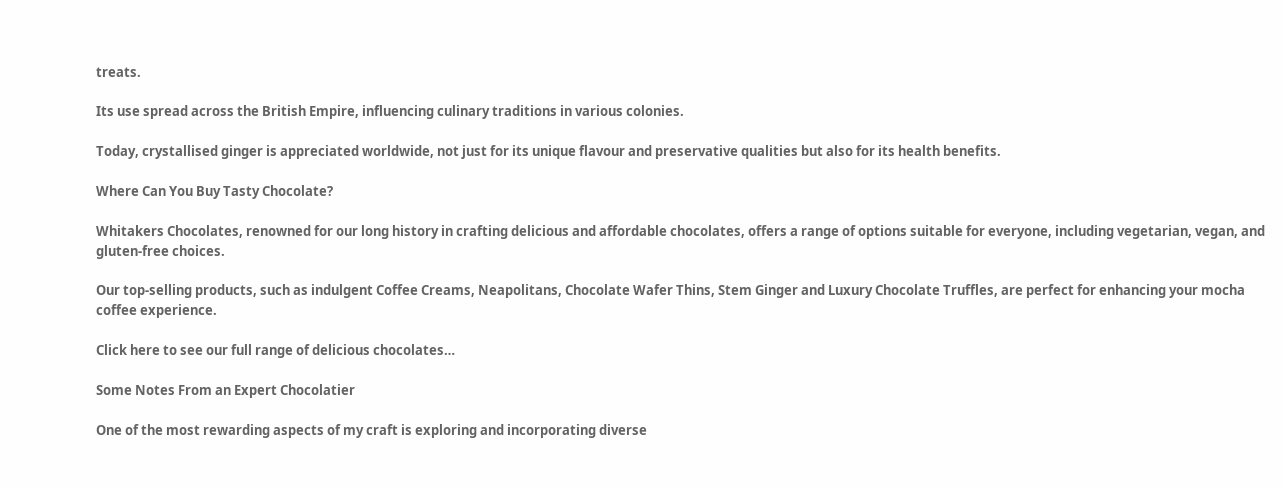treats.

Its use spread across the British Empire, influencing culinary traditions in various colonies.

Today, crystallised ginger is appreciated worldwide, not just for its unique flavour and preservative qualities but also for its health benefits.

Where Can You Buy Tasty Chocolate?

Whitakers Chocolates, renowned for our long history in crafting delicious and affordable chocolates, offers a range of options suitable for everyone, including vegetarian, vegan, and gluten-free choices.

Our top-selling products, such as indulgent Coffee Creams, Neapolitans, Chocolate Wafer Thins, Stem Ginger and Luxury Chocolate Truffles, are perfect for enhancing your mocha coffee experience.

Click here to see our full range of delicious chocolates…

Some Notes From an Expert Chocolatier

One of the most rewarding aspects of my craft is exploring and incorporating diverse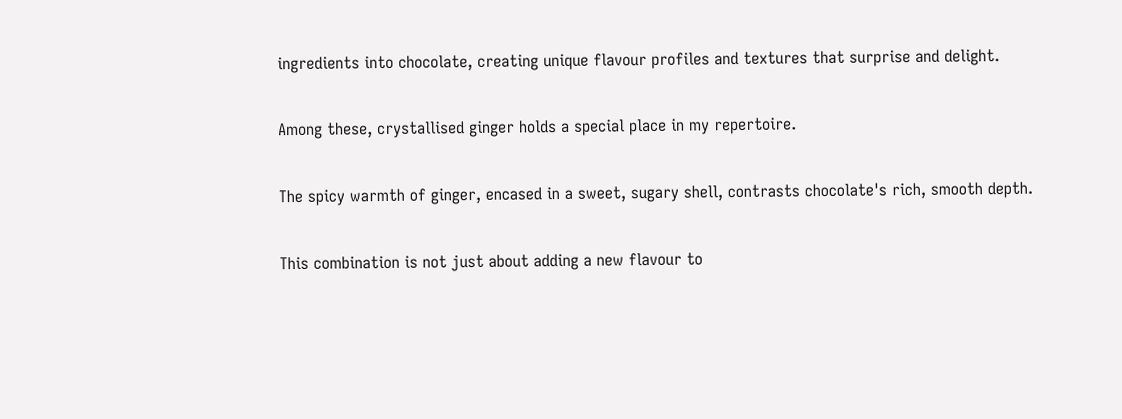ingredients into chocolate, creating unique flavour profiles and textures that surprise and delight.

Among these, crystallised ginger holds a special place in my repertoire.

The spicy warmth of ginger, encased in a sweet, sugary shell, contrasts chocolate's rich, smooth depth.

This combination is not just about adding a new flavour to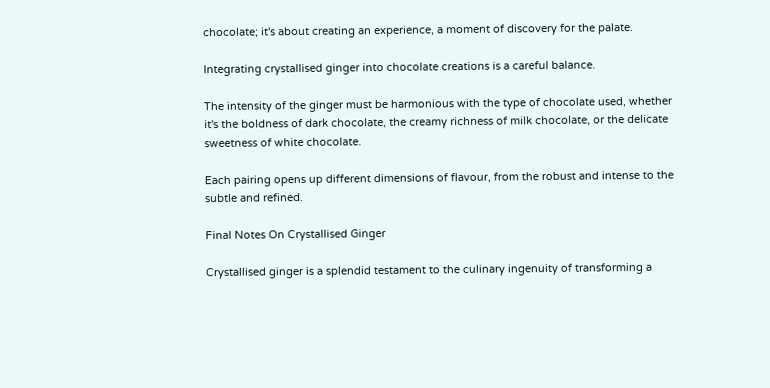chocolate; it's about creating an experience, a moment of discovery for the palate.

Integrating crystallised ginger into chocolate creations is a careful balance.

The intensity of the ginger must be harmonious with the type of chocolate used, whether it's the boldness of dark chocolate, the creamy richness of milk chocolate, or the delicate sweetness of white chocolate.

Each pairing opens up different dimensions of flavour, from the robust and intense to the subtle and refined.

Final Notes On Crystallised Ginger

Crystallised ginger is a splendid testament to the culinary ingenuity of transforming a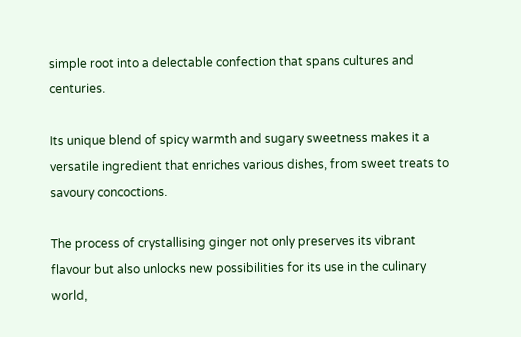simple root into a delectable confection that spans cultures and centuries.

Its unique blend of spicy warmth and sugary sweetness makes it a versatile ingredient that enriches various dishes, from sweet treats to savoury concoctions.

The process of crystallising ginger not only preserves its vibrant flavour but also unlocks new possibilities for its use in the culinary world,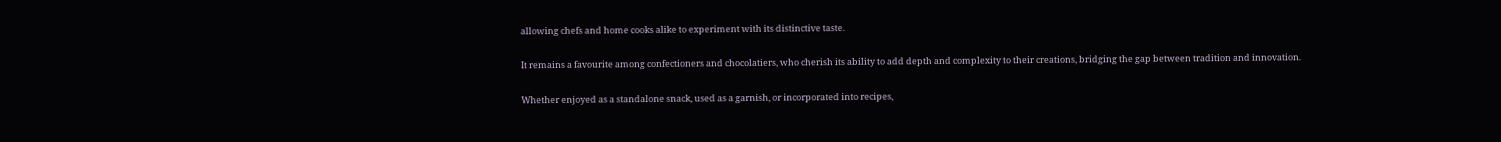allowing chefs and home cooks alike to experiment with its distinctive taste.

It remains a favourite among confectioners and chocolatiers, who cherish its ability to add depth and complexity to their creations, bridging the gap between tradition and innovation.

Whether enjoyed as a standalone snack, used as a garnish, or incorporated into recipes,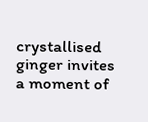crystallised ginger invites a moment of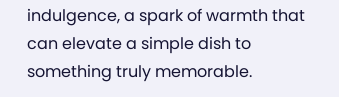indulgence, a spark of warmth that can elevate a simple dish to something truly memorable.